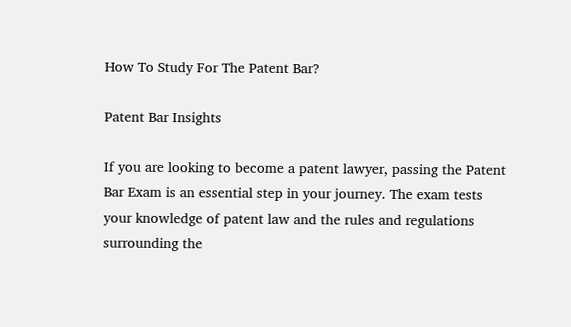How To Study For The Patent Bar?

Patent Bar Insights

If you are looking to become a patent lawyer, passing the Patent Bar Exam is an essential step in your journey. The exam tests your knowledge of patent law and the rules and regulations surrounding the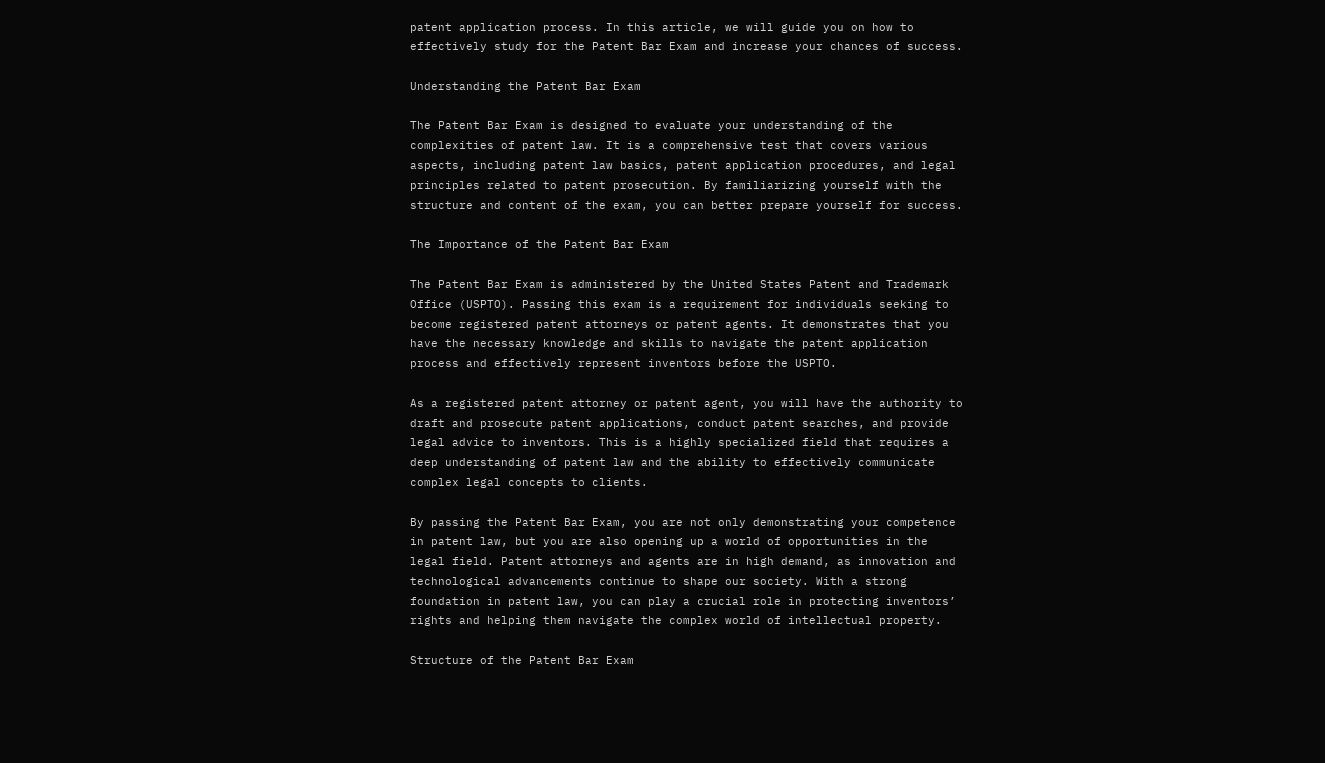patent application process. In this article, we will guide you on how to effectively study for the Patent Bar Exam and increase your chances of success.

Understanding the Patent Bar Exam

The Patent Bar Exam is designed to evaluate your understanding of the complexities of patent law. It is a comprehensive test that covers various aspects, including patent law basics, patent application procedures, and legal principles related to patent prosecution. By familiarizing yourself with the structure and content of the exam, you can better prepare yourself for success.

The Importance of the Patent Bar Exam

The Patent Bar Exam is administered by the United States Patent and Trademark Office (USPTO). Passing this exam is a requirement for individuals seeking to become registered patent attorneys or patent agents. It demonstrates that you have the necessary knowledge and skills to navigate the patent application process and effectively represent inventors before the USPTO.

As a registered patent attorney or patent agent, you will have the authority to draft and prosecute patent applications, conduct patent searches, and provide legal advice to inventors. This is a highly specialized field that requires a deep understanding of patent law and the ability to effectively communicate complex legal concepts to clients.

By passing the Patent Bar Exam, you are not only demonstrating your competence in patent law, but you are also opening up a world of opportunities in the legal field. Patent attorneys and agents are in high demand, as innovation and technological advancements continue to shape our society. With a strong foundation in patent law, you can play a crucial role in protecting inventors’ rights and helping them navigate the complex world of intellectual property.

Structure of the Patent Bar Exam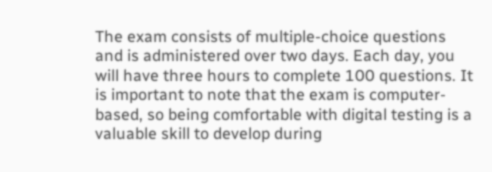The exam consists of multiple-choice questions and is administered over two days. Each day, you will have three hours to complete 100 questions. It is important to note that the exam is computer-based, so being comfortable with digital testing is a valuable skill to develop during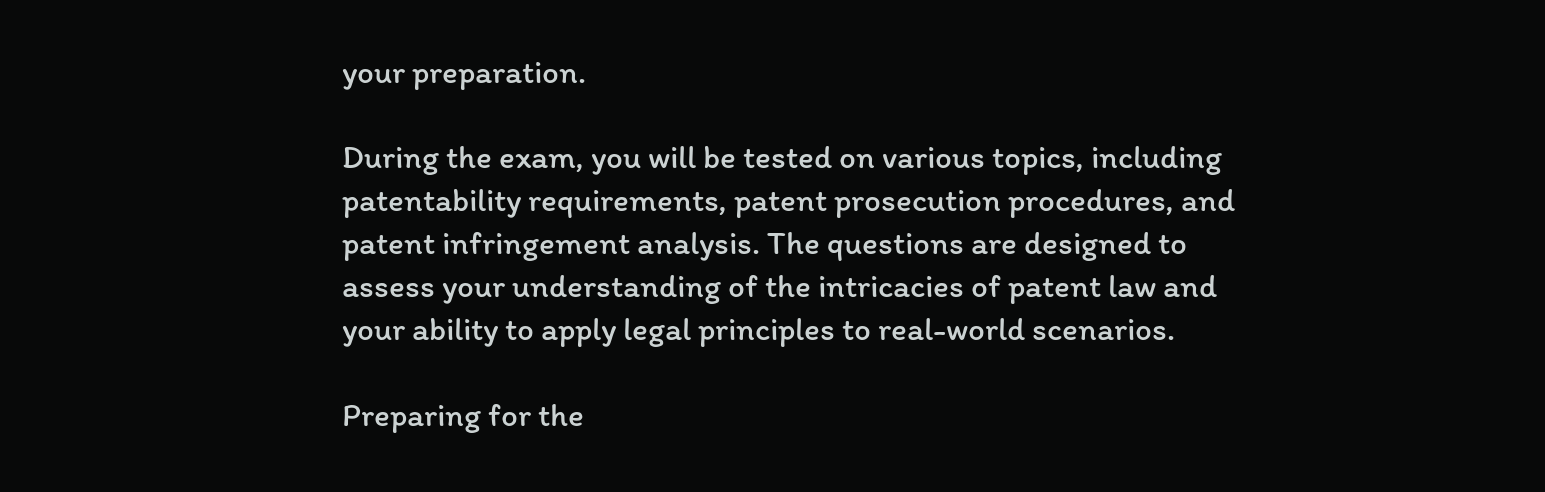your preparation.

During the exam, you will be tested on various topics, including patentability requirements, patent prosecution procedures, and patent infringement analysis. The questions are designed to assess your understanding of the intricacies of patent law and your ability to apply legal principles to real-world scenarios.

Preparing for the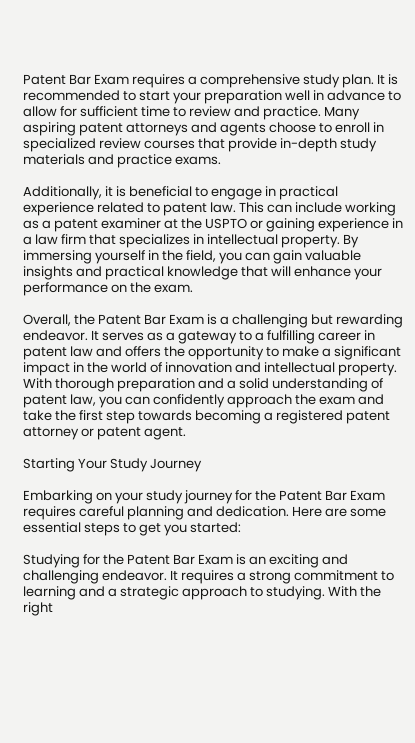Patent Bar Exam requires a comprehensive study plan. It is recommended to start your preparation well in advance to allow for sufficient time to review and practice. Many aspiring patent attorneys and agents choose to enroll in specialized review courses that provide in-depth study materials and practice exams.

Additionally, it is beneficial to engage in practical experience related to patent law. This can include working as a patent examiner at the USPTO or gaining experience in a law firm that specializes in intellectual property. By immersing yourself in the field, you can gain valuable insights and practical knowledge that will enhance your performance on the exam.

Overall, the Patent Bar Exam is a challenging but rewarding endeavor. It serves as a gateway to a fulfilling career in patent law and offers the opportunity to make a significant impact in the world of innovation and intellectual property. With thorough preparation and a solid understanding of patent law, you can confidently approach the exam and take the first step towards becoming a registered patent attorney or patent agent.

Starting Your Study Journey

Embarking on your study journey for the Patent Bar Exam requires careful planning and dedication. Here are some essential steps to get you started:

Studying for the Patent Bar Exam is an exciting and challenging endeavor. It requires a strong commitment to learning and a strategic approach to studying. With the right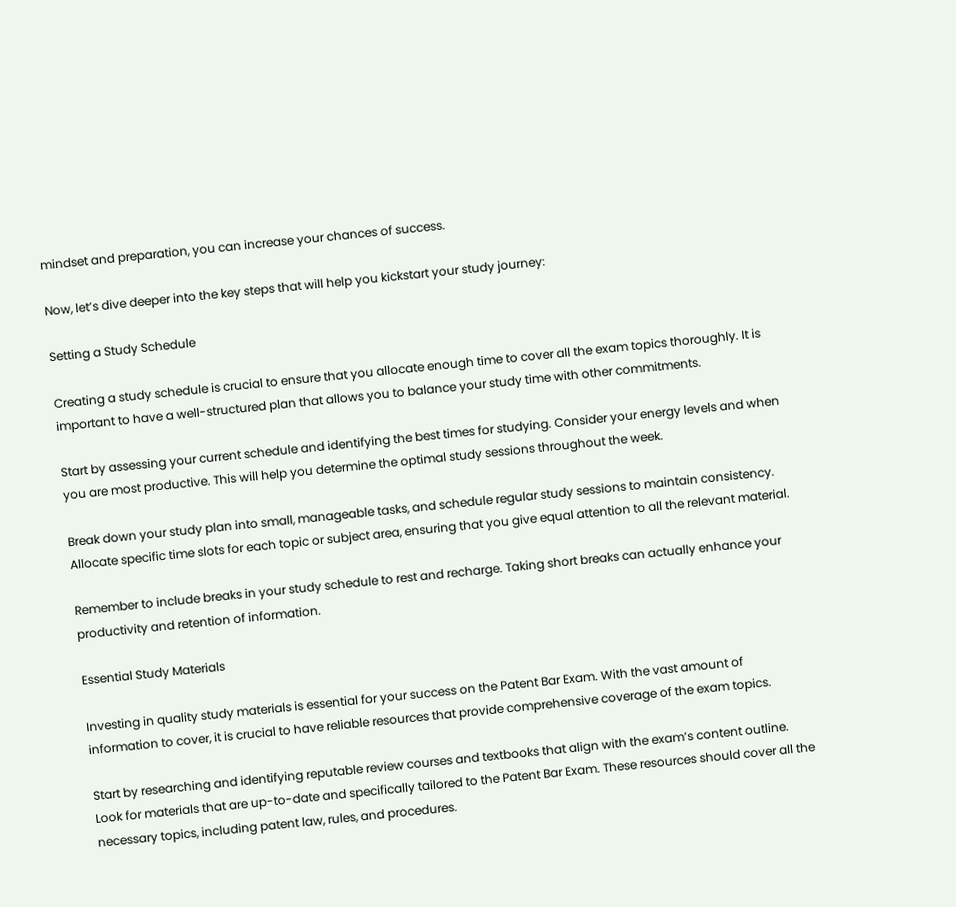mindset and preparation, you can increase your chances of success.

Now, let’s dive deeper into the key steps that will help you kickstart your study journey:

Setting a Study Schedule

Creating a study schedule is crucial to ensure that you allocate enough time to cover all the exam topics thoroughly. It is important to have a well-structured plan that allows you to balance your study time with other commitments.

Start by assessing your current schedule and identifying the best times for studying. Consider your energy levels and when you are most productive. This will help you determine the optimal study sessions throughout the week.

Break down your study plan into small, manageable tasks, and schedule regular study sessions to maintain consistency. Allocate specific time slots for each topic or subject area, ensuring that you give equal attention to all the relevant material.

Remember to include breaks in your study schedule to rest and recharge. Taking short breaks can actually enhance your productivity and retention of information.

Essential Study Materials

Investing in quality study materials is essential for your success on the Patent Bar Exam. With the vast amount of information to cover, it is crucial to have reliable resources that provide comprehensive coverage of the exam topics.

Start by researching and identifying reputable review courses and textbooks that align with the exam’s content outline. Look for materials that are up-to-date and specifically tailored to the Patent Bar Exam. These resources should cover all the necessary topics, including patent law, rules, and procedures.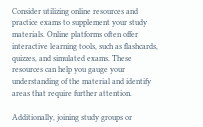Consider utilizing online resources and practice exams to supplement your study materials. Online platforms often offer interactive learning tools, such as flashcards, quizzes, and simulated exams. These resources can help you gauge your understanding of the material and identify areas that require further attention.

Additionally, joining study groups or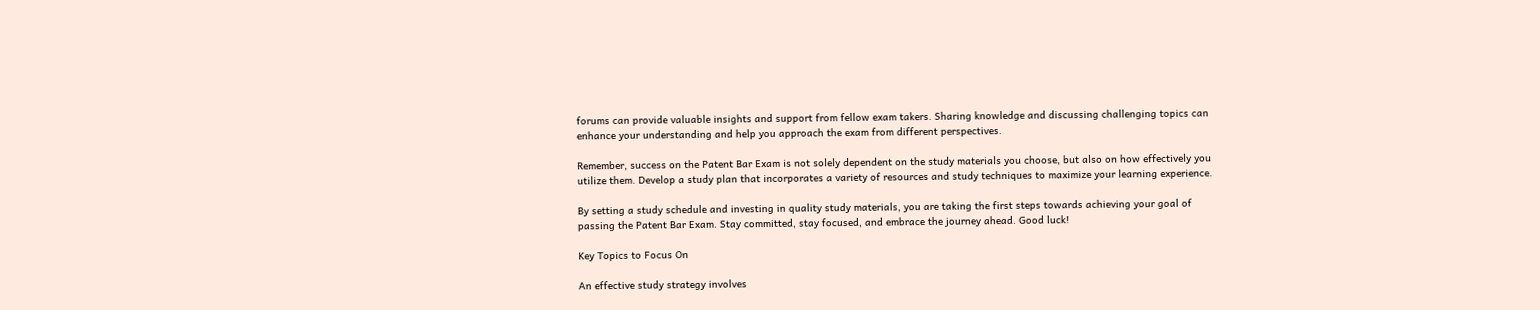forums can provide valuable insights and support from fellow exam takers. Sharing knowledge and discussing challenging topics can enhance your understanding and help you approach the exam from different perspectives.

Remember, success on the Patent Bar Exam is not solely dependent on the study materials you choose, but also on how effectively you utilize them. Develop a study plan that incorporates a variety of resources and study techniques to maximize your learning experience.

By setting a study schedule and investing in quality study materials, you are taking the first steps towards achieving your goal of passing the Patent Bar Exam. Stay committed, stay focused, and embrace the journey ahead. Good luck!

Key Topics to Focus On

An effective study strategy involves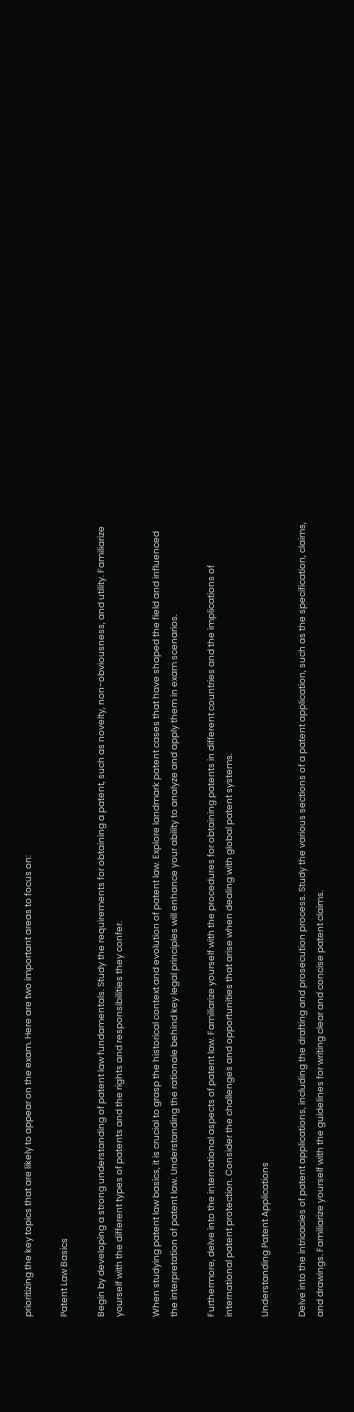prioritizing the key topics that are likely to appear on the exam. Here are two important areas to focus on:

Patent Law Basics

Begin by developing a strong understanding of patent law fundamentals. Study the requirements for obtaining a patent, such as novelty, non-obviousness, and utility. Familiarize yourself with the different types of patents and the rights and responsibilities they confer.

When studying patent law basics, it is crucial to grasp the historical context and evolution of patent law. Explore landmark patent cases that have shaped the field and influenced the interpretation of patent law. Understanding the rationale behind key legal principles will enhance your ability to analyze and apply them in exam scenarios.

Furthermore, delve into the international aspects of patent law. Familiarize yourself with the procedures for obtaining patents in different countries and the implications of international patent protection. Consider the challenges and opportunities that arise when dealing with global patent systems.

Understanding Patent Applications

Delve into the intricacies of patent applications, including the drafting and prosecution process. Study the various sections of a patent application, such as the specification, claims, and drawings. Familiarize yourself with the guidelines for writing clear and concise patent claims.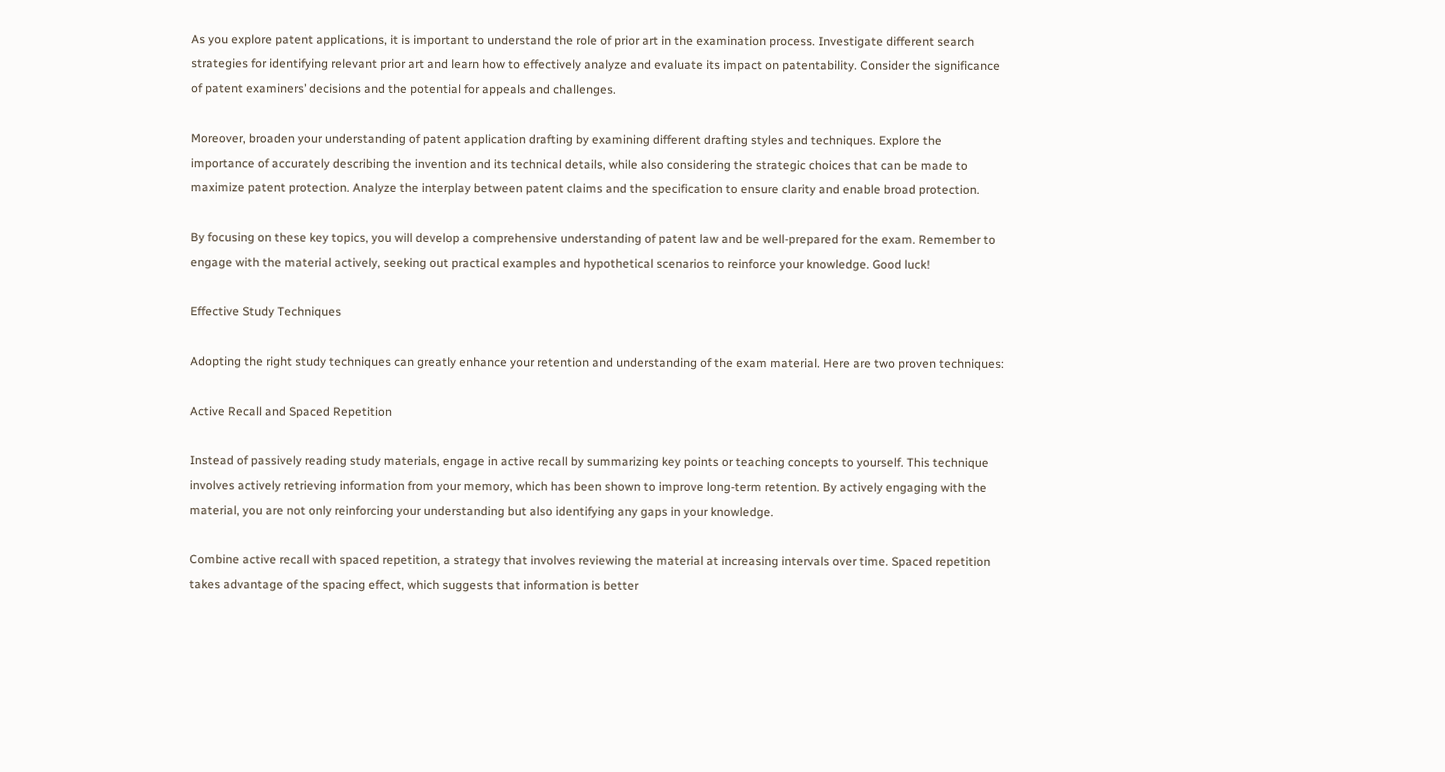As you explore patent applications, it is important to understand the role of prior art in the examination process. Investigate different search strategies for identifying relevant prior art and learn how to effectively analyze and evaluate its impact on patentability. Consider the significance of patent examiners’ decisions and the potential for appeals and challenges.

Moreover, broaden your understanding of patent application drafting by examining different drafting styles and techniques. Explore the importance of accurately describing the invention and its technical details, while also considering the strategic choices that can be made to maximize patent protection. Analyze the interplay between patent claims and the specification to ensure clarity and enable broad protection.

By focusing on these key topics, you will develop a comprehensive understanding of patent law and be well-prepared for the exam. Remember to engage with the material actively, seeking out practical examples and hypothetical scenarios to reinforce your knowledge. Good luck!

Effective Study Techniques

Adopting the right study techniques can greatly enhance your retention and understanding of the exam material. Here are two proven techniques:

Active Recall and Spaced Repetition

Instead of passively reading study materials, engage in active recall by summarizing key points or teaching concepts to yourself. This technique involves actively retrieving information from your memory, which has been shown to improve long-term retention. By actively engaging with the material, you are not only reinforcing your understanding but also identifying any gaps in your knowledge.

Combine active recall with spaced repetition, a strategy that involves reviewing the material at increasing intervals over time. Spaced repetition takes advantage of the spacing effect, which suggests that information is better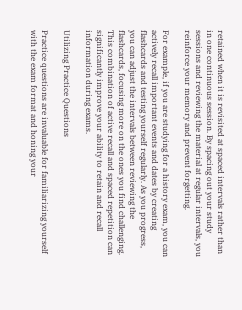retained when it is revisited at spaced intervals rather than in one continuous session. By spacing out your study sessions and reviewing the material at regular intervals, you reinforce your memory and prevent forgetting.

For example, if you are studying for a history exam, you can actively recall important events and dates by creating flashcards and testing yourself regularly. As you progress, you can adjust the intervals between reviewing the flashcards, focusing more on the ones you find challenging. This combination of active recall and spaced repetition can significantly improve your ability to retain and recall information during exams.

Utilizing Practice Questions

Practice questions are invaluable for familiarizing yourself with the exam format and honing your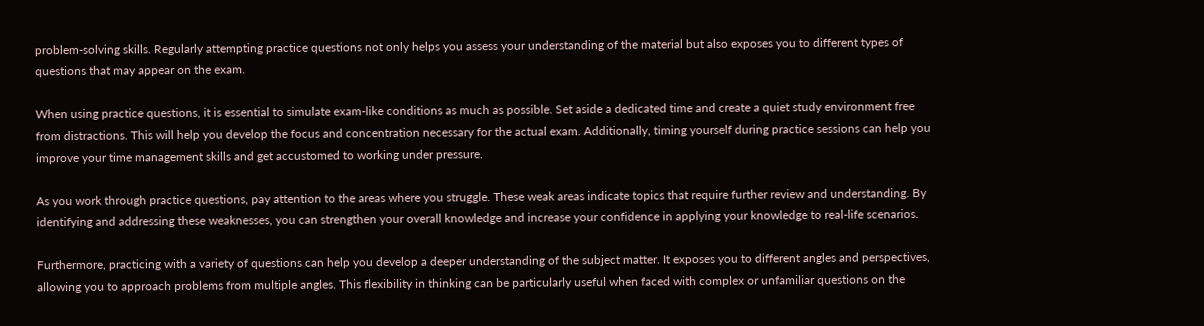problem-solving skills. Regularly attempting practice questions not only helps you assess your understanding of the material but also exposes you to different types of questions that may appear on the exam.

When using practice questions, it is essential to simulate exam-like conditions as much as possible. Set aside a dedicated time and create a quiet study environment free from distractions. This will help you develop the focus and concentration necessary for the actual exam. Additionally, timing yourself during practice sessions can help you improve your time management skills and get accustomed to working under pressure.

As you work through practice questions, pay attention to the areas where you struggle. These weak areas indicate topics that require further review and understanding. By identifying and addressing these weaknesses, you can strengthen your overall knowledge and increase your confidence in applying your knowledge to real-life scenarios.

Furthermore, practicing with a variety of questions can help you develop a deeper understanding of the subject matter. It exposes you to different angles and perspectives, allowing you to approach problems from multiple angles. This flexibility in thinking can be particularly useful when faced with complex or unfamiliar questions on the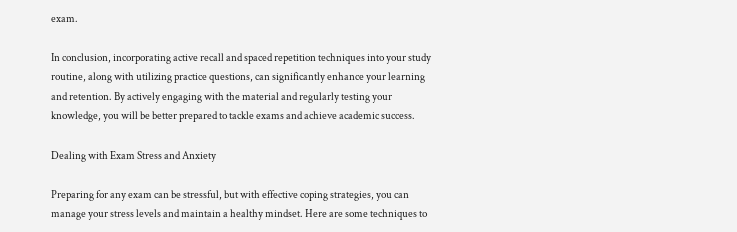exam.

In conclusion, incorporating active recall and spaced repetition techniques into your study routine, along with utilizing practice questions, can significantly enhance your learning and retention. By actively engaging with the material and regularly testing your knowledge, you will be better prepared to tackle exams and achieve academic success.

Dealing with Exam Stress and Anxiety

Preparing for any exam can be stressful, but with effective coping strategies, you can manage your stress levels and maintain a healthy mindset. Here are some techniques to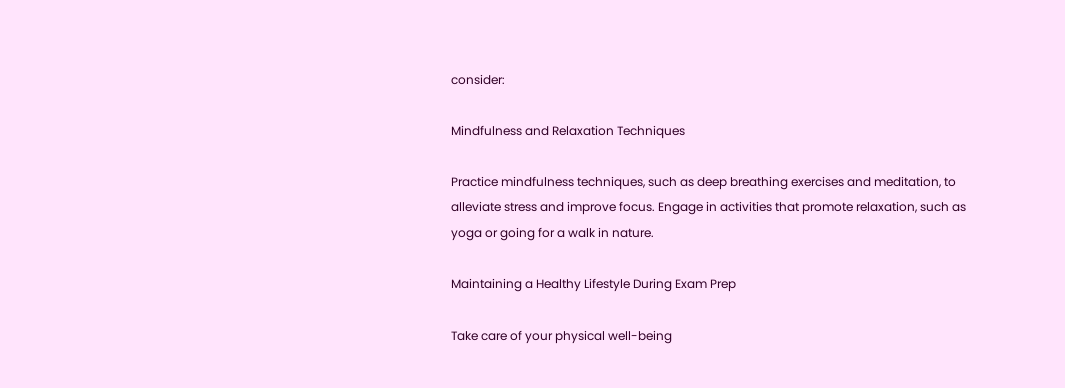consider:

Mindfulness and Relaxation Techniques

Practice mindfulness techniques, such as deep breathing exercises and meditation, to alleviate stress and improve focus. Engage in activities that promote relaxation, such as yoga or going for a walk in nature.

Maintaining a Healthy Lifestyle During Exam Prep

Take care of your physical well-being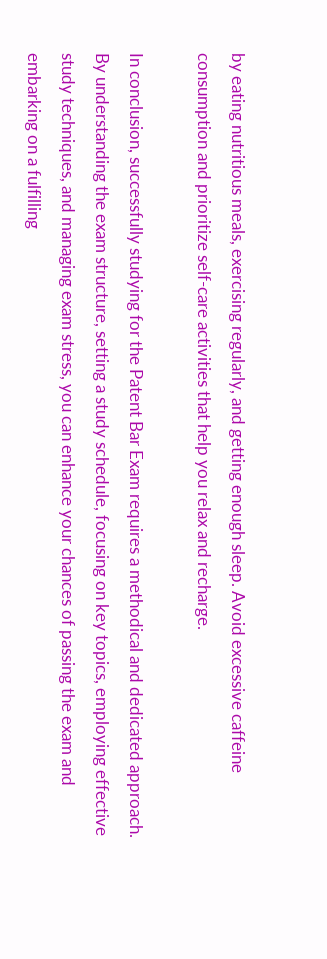by eating nutritious meals, exercising regularly, and getting enough sleep. Avoid excessive caffeine consumption and prioritize self-care activities that help you relax and recharge.

In conclusion, successfully studying for the Patent Bar Exam requires a methodical and dedicated approach. By understanding the exam structure, setting a study schedule, focusing on key topics, employing effective study techniques, and managing exam stress, you can enhance your chances of passing the exam and embarking on a fulfilling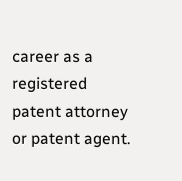career as a registered patent attorney or patent agent.